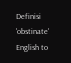Definisi 'obstinate'
English to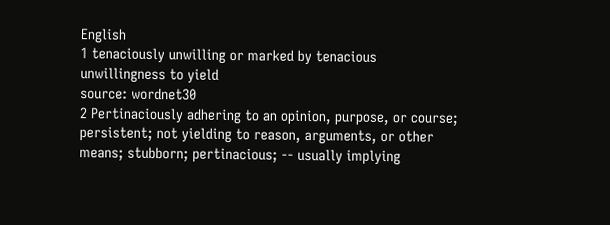English
1 tenaciously unwilling or marked by tenacious unwillingness to yield
source: wordnet30
2 Pertinaciously adhering to an opinion, purpose, or course; persistent; not yielding to reason, arguments, or other means; stubborn; pertinacious; -- usually implying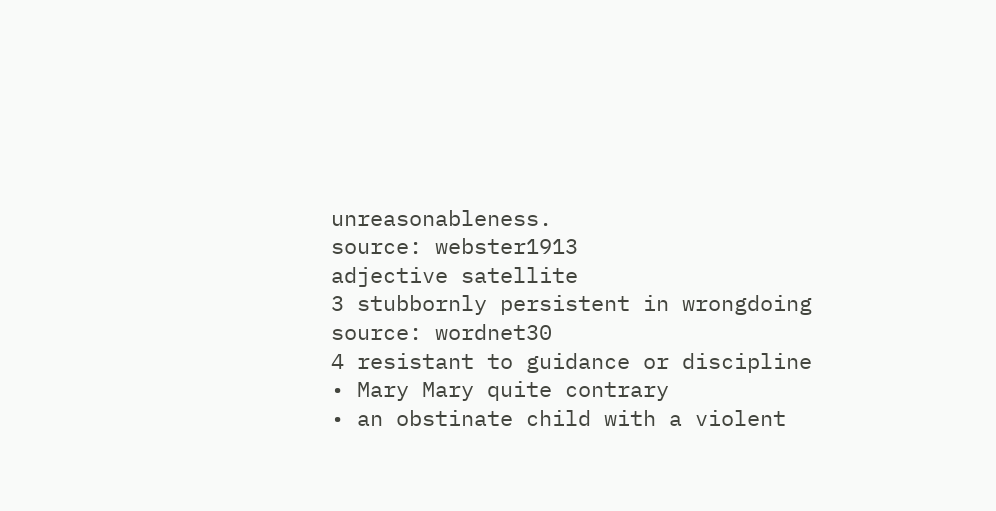unreasonableness.
source: webster1913
adjective satellite
3 stubbornly persistent in wrongdoing
source: wordnet30
4 resistant to guidance or discipline
• Mary Mary quite contrary
• an obstinate child with a violent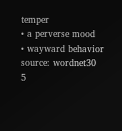temper
• a perverse mood
• wayward behavior
source: wordnet30
5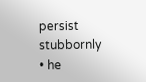persist stubbornly
• he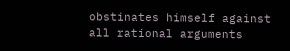obstinates himself against all rational arguments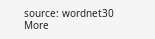source: wordnet30
More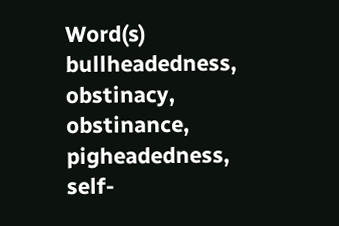Word(s)
bullheadedness, obstinacy, obstinance, pigheadedness, self-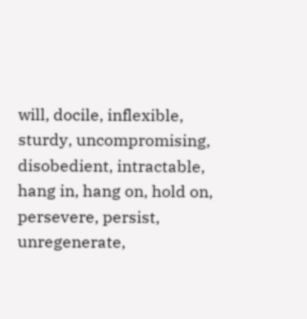will, docile, inflexible, sturdy, uncompromising, disobedient, intractable, hang in, hang on, hold on, persevere, persist, unregenerate,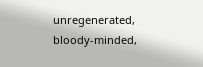unregenerated, bloody-minded,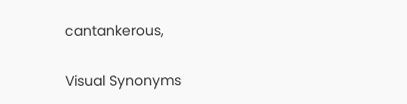cantankerous,

Visual Synonyms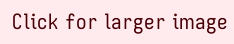Click for larger image